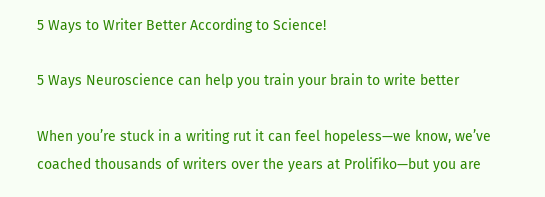5 Ways to Writer Better According to Science!

5 Ways Neuroscience can help you train your brain to write better

When you’re stuck in a writing rut it can feel hopeless—we know, we’ve coached thousands of writers over the years at Prolifiko—but you are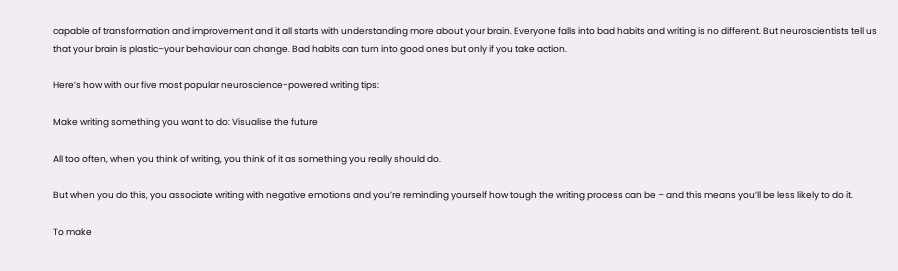capable of transformation and improvement and it all starts with understanding more about your brain. Everyone falls into bad habits and writing is no different. But neuroscientists tell us that your brain is plastic–your behaviour can change. Bad habits can turn into good ones but only if you take action.

Here’s how with our five most popular neuroscience-powered writing tips:

Make writing something you want to do: Visualise the future

All too often, when you think of writing, you think of it as something you really should do.

But when you do this, you associate writing with negative emotions and you’re reminding yourself how tough the writing process can be – and this means you’ll be less likely to do it.

To make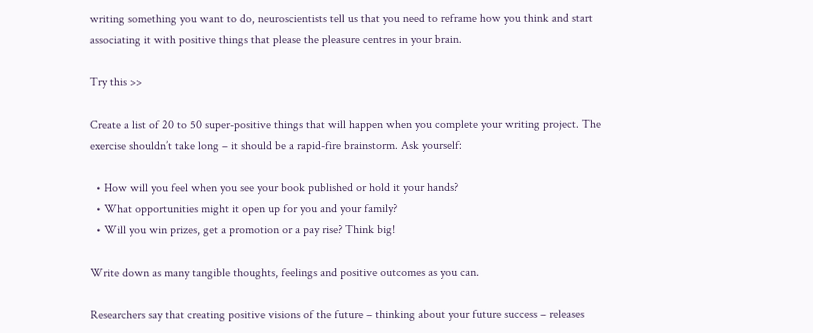writing something you want to do, neuroscientists tell us that you need to reframe how you think and start associating it with positive things that please the pleasure centres in your brain.

Try this >>

Create a list of 20 to 50 super-positive things that will happen when you complete your writing project. The exercise shouldn’t take long – it should be a rapid-fire brainstorm. Ask yourself:

  • How will you feel when you see your book published or hold it your hands?
  • What opportunities might it open up for you and your family?
  • Will you win prizes, get a promotion or a pay rise? Think big!

Write down as many tangible thoughts, feelings and positive outcomes as you can.

Researchers say that creating positive visions of the future – thinking about your future success – releases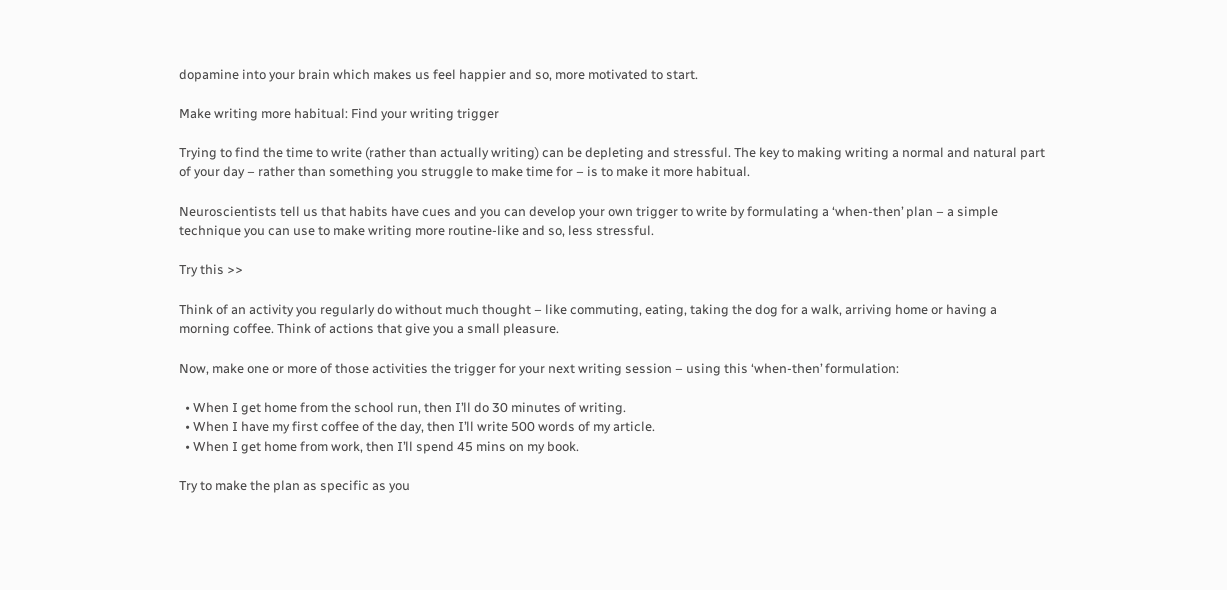dopamine into your brain which makes us feel happier and so, more motivated to start.

Make writing more habitual: Find your writing trigger

Trying to find the time to write (rather than actually writing) can be depleting and stressful. The key to making writing a normal and natural part of your day – rather than something you struggle to make time for – is to make it more habitual.

Neuroscientists tell us that habits have cues and you can develop your own trigger to write by formulating a ‘when-then’ plan – a simple technique you can use to make writing more routine-like and so, less stressful.

Try this >>

Think of an activity you regularly do without much thought – like commuting, eating, taking the dog for a walk, arriving home or having a morning coffee. Think of actions that give you a small pleasure.

Now, make one or more of those activities the trigger for your next writing session – using this ‘when-then’ formulation:

  • When I get home from the school run, then I’ll do 30 minutes of writing.
  • When I have my first coffee of the day, then I’ll write 500 words of my article.
  • When I get home from work, then I’ll spend 45 mins on my book.

Try to make the plan as specific as you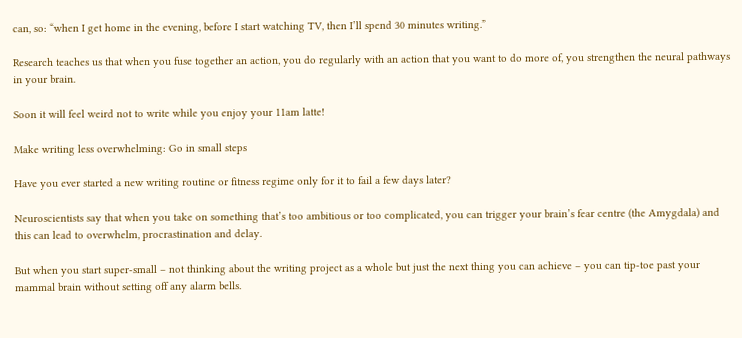can, so: “when I get home in the evening, before I start watching TV, then I’ll spend 30 minutes writing.”

Research teaches us that when you fuse together an action, you do regularly with an action that you want to do more of, you strengthen the neural pathways in your brain.

Soon it will feel weird not to write while you enjoy your 11am latte!

Make writing less overwhelming: Go in small steps

Have you ever started a new writing routine or fitness regime only for it to fail a few days later?

Neuroscientists say that when you take on something that’s too ambitious or too complicated, you can trigger your brain’s fear centre (the Amygdala) and this can lead to overwhelm, procrastination and delay.

But when you start super-small – not thinking about the writing project as a whole but just the next thing you can achieve – you can tip-toe past your mammal brain without setting off any alarm bells.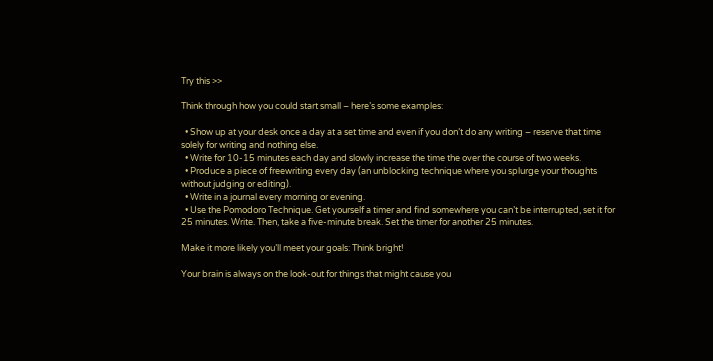Try this >>

Think through how you could start small – here’s some examples:

  • Show up at your desk once a day at a set time and even if you don’t do any writing – reserve that time solely for writing and nothing else.
  • Write for 10-15 minutes each day and slowly increase the time the over the course of two weeks.
  • Produce a piece of freewriting every day (an unblocking technique where you splurge your thoughts without judging or editing).
  • Write in a journal every morning or evening.
  • Use the Pomodoro Technique. Get yourself a timer and find somewhere you can’t be interrupted, set it for 25 minutes. Write. Then, take a five-minute break. Set the timer for another 25 minutes.

Make it more likely you’ll meet your goals: Think bright!

Your brain is always on the look-out for things that might cause you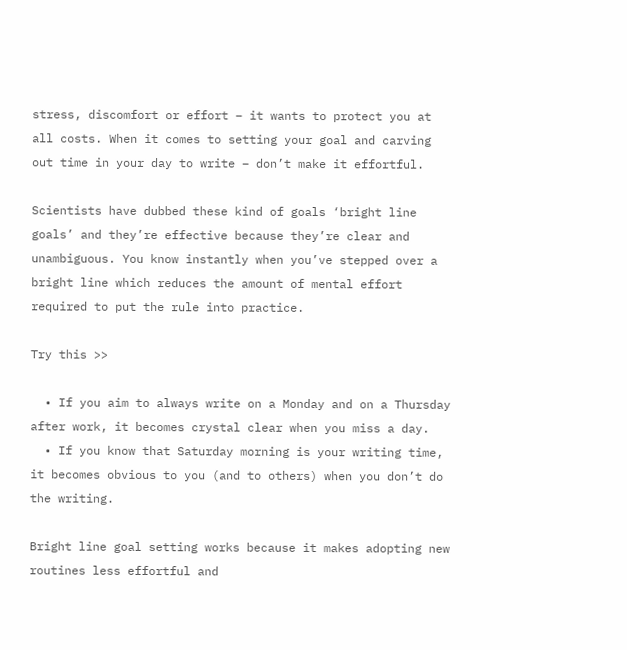stress, discomfort or effort – it wants to protect you at all costs. When it comes to setting your goal and carving out time in your day to write – don’t make it effortful.

Scientists have dubbed these kind of goals ‘bright line goals’ and they’re effective because they’re clear and unambiguous. You know instantly when you’ve stepped over a bright line which reduces the amount of mental effort required to put the rule into practice.

Try this >>

  • If you aim to always write on a Monday and on a Thursday after work, it becomes crystal clear when you miss a day.
  • If you know that Saturday morning is your writing time, it becomes obvious to you (and to others) when you don’t do the writing.

Bright line goal setting works because it makes adopting new routines less effortful and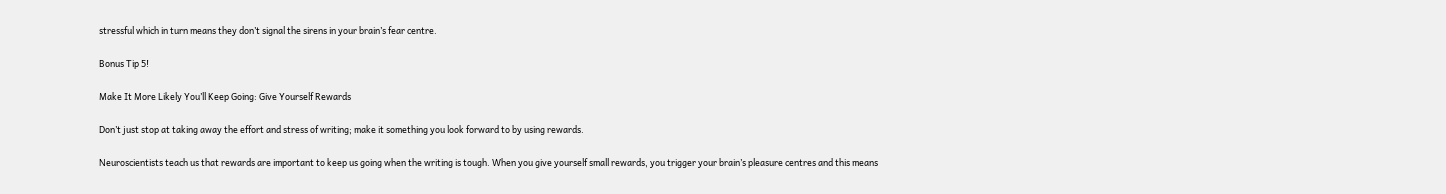stressful which in turn means they don’t signal the sirens in your brain’s fear centre.

Bonus Tip 5!

Make It More Likely You’ll Keep Going: Give Yourself Rewards

Don’t just stop at taking away the effort and stress of writing; make it something you look forward to by using rewards.

Neuroscientists teach us that rewards are important to keep us going when the writing is tough. When you give yourself small rewards, you trigger your brain’s pleasure centres and this means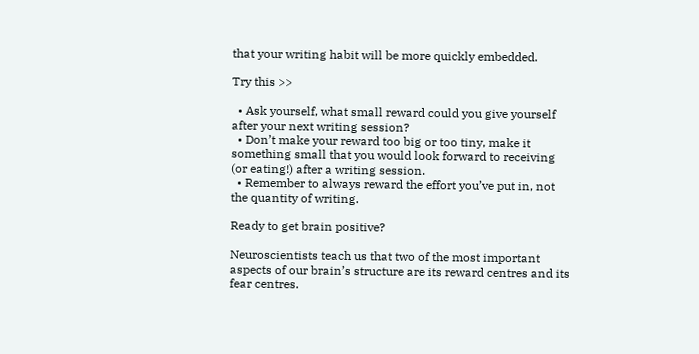that your writing habit will be more quickly embedded.

Try this >>

  • Ask yourself, what small reward could you give yourself after your next writing session?
  • Don’t make your reward too big or too tiny, make it something small that you would look forward to receiving (or eating!) after a writing session.
  • Remember to always reward the effort you’ve put in, not the quantity of writing.

Ready to get brain positive?

Neuroscientists teach us that two of the most important aspects of our brain’s structure are its reward centres and its fear centres.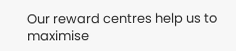Our reward centres help us to maximise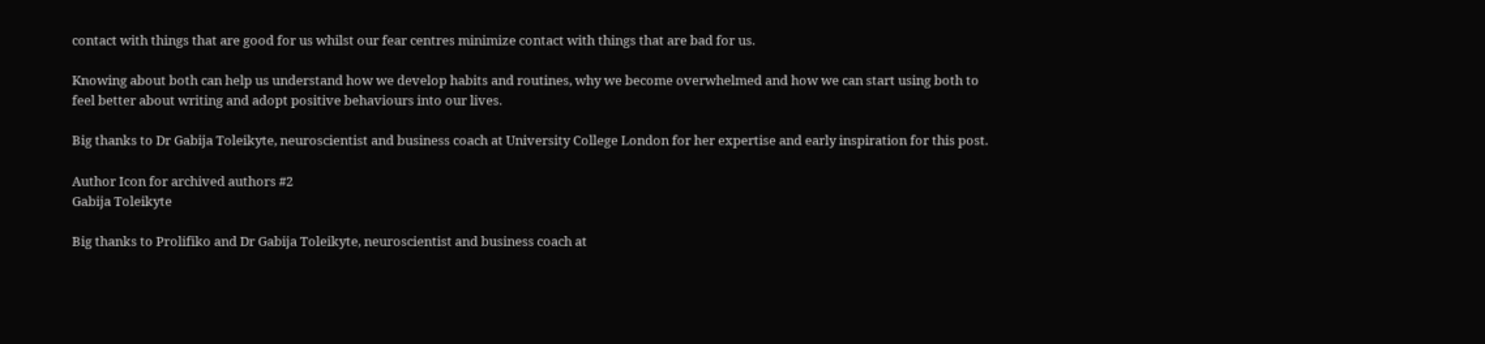contact with things that are good for us whilst our fear centres minimize contact with things that are bad for us.

Knowing about both can help us understand how we develop habits and routines, why we become overwhelmed and how we can start using both to feel better about writing and adopt positive behaviours into our lives.

Big thanks to Dr Gabija Toleikyte, neuroscientist and business coach at University College London for her expertise and early inspiration for this post.

Author Icon for archived authors #2
Gabija Toleikyte

Big thanks to Prolifiko and Dr Gabija Toleikyte, neuroscientist and business coach at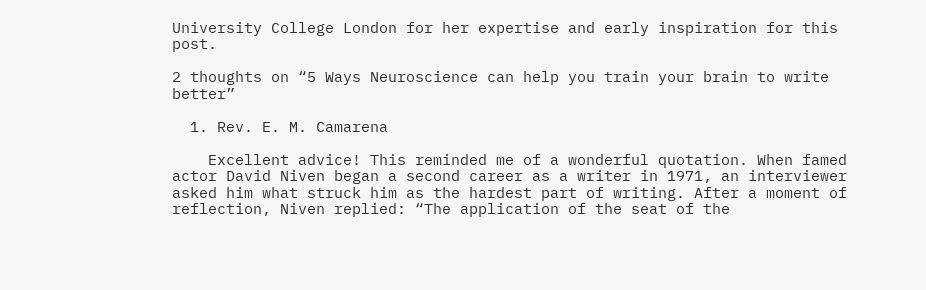University College London for her expertise and early inspiration for this post.

2 thoughts on “5 Ways Neuroscience can help you train your brain to write better”

  1. Rev. E. M. Camarena

    Excellent advice! This reminded me of a wonderful quotation. When famed actor David Niven began a second career as a writer in 1971, an interviewer asked him what struck him as the hardest part of writing. After a moment of reflection, Niven replied: “The application of the seat of the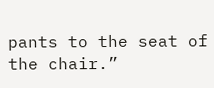pants to the seat of the chair.”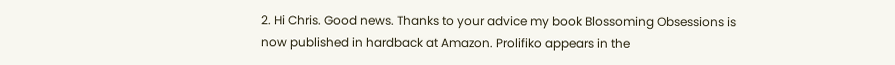2. Hi Chris. Good news. Thanks to your advice my book Blossoming Obsessions is now published in hardback at Amazon. Prolifiko appears in the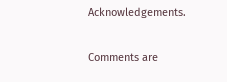Acknowledgements.

Comments are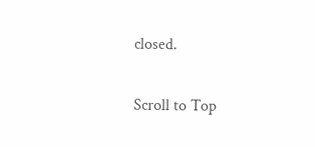closed.

Scroll to Top